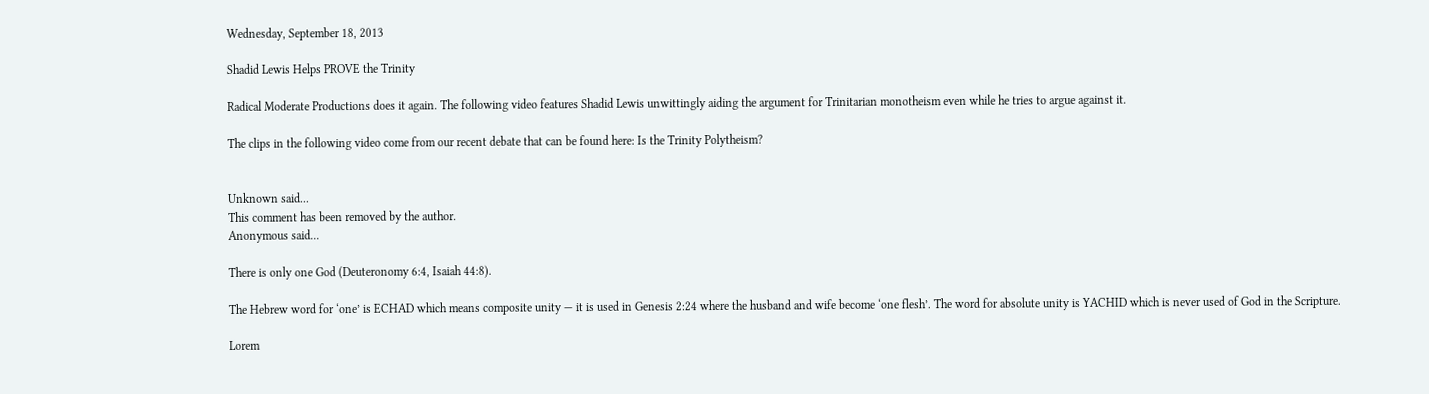Wednesday, September 18, 2013

Shadid Lewis Helps PROVE the Trinity

Radical Moderate Productions does it again. The following video features Shadid Lewis unwittingly aiding the argument for Trinitarian monotheism even while he tries to argue against it.

The clips in the following video come from our recent debate that can be found here: Is the Trinity Polytheism?


Unknown said...
This comment has been removed by the author.
Anonymous said...

There is only one God (Deuteronomy 6:4, Isaiah 44:8).

The Hebrew word for ‘one’ is ECHAD which means composite unity — it is used in Genesis 2:24 where the husband and wife become ‘one flesh’. The word for absolute unity is YACHID which is never used of God in the Scripture.

Lorem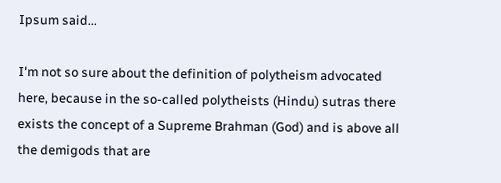Ipsum said...

I'm not so sure about the definition of polytheism advocated here, because in the so-called polytheists (Hindu) sutras there exists the concept of a Supreme Brahman (God) and is above all the demigods that are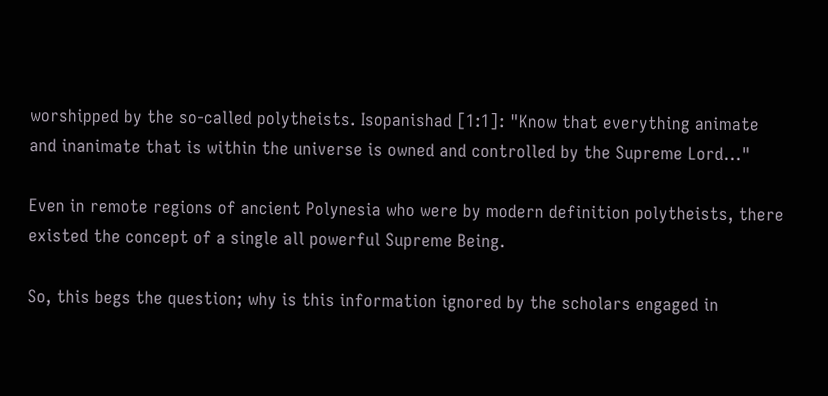worshipped by the so-called polytheists. Isopanishad [1:1]: "Know that everything animate and inanimate that is within the universe is owned and controlled by the Supreme Lord..."

Even in remote regions of ancient Polynesia who were by modern definition polytheists, there existed the concept of a single all powerful Supreme Being.

So, this begs the question; why is this information ignored by the scholars engaged in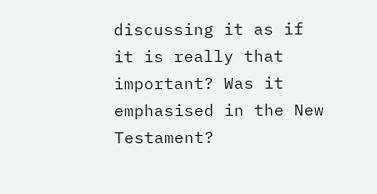discussing it as if it is really that important? Was it emphasised in the New Testament?